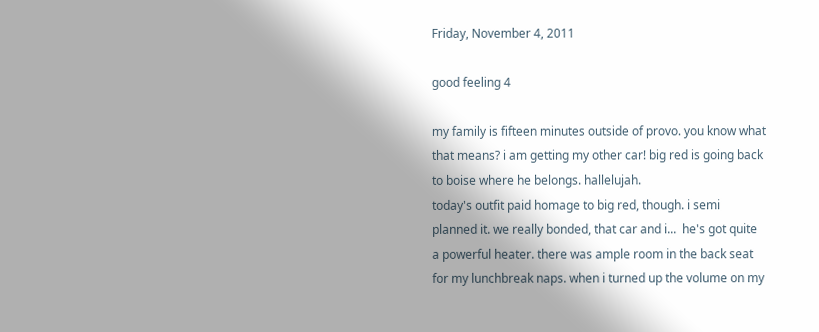Friday, November 4, 2011

good feeling 4

my family is fifteen minutes outside of provo. you know what that means? i am getting my other car! big red is going back to boise where he belongs. hallelujah.
today's outfit paid homage to big red, though. i semi planned it. we really bonded, that car and i...  he's got quite a powerful heater. there was ample room in the back seat for my lunchbreak naps. when i turned up the volume on my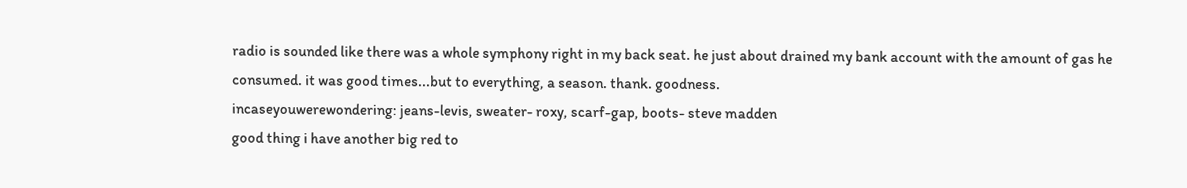radio is sounded like there was a whole symphony right in my back seat. he just about drained my bank account with the amount of gas he consumed. it was good times...but to everything, a season. thank. goodness.
incaseyouwerewondering: jeans-levis, sweater- roxy, scarf-gap, boots- steve madden
good thing i have another big red to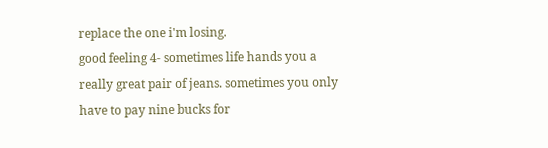replace the one i'm losing.
good feeling 4- sometimes life hands you a really great pair of jeans. sometimes you only have to pay nine bucks for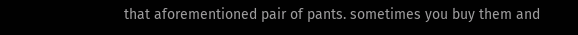that aforementioned pair of pants. sometimes you buy them and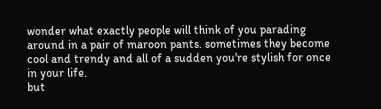wonder what exactly people will think of you parading around in a pair of maroon pants. sometimes they become cool and trendy and all of a sudden you're stylish for once in your life.
but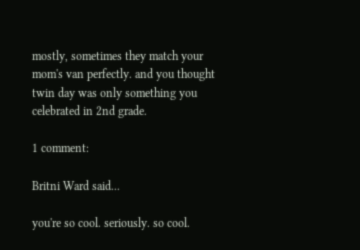mostly, sometimes they match your mom's van perfectly. and you thought twin day was only something you celebrated in 2nd grade.

1 comment:

Britni Ward said...

you're so cool. seriously. so cool.